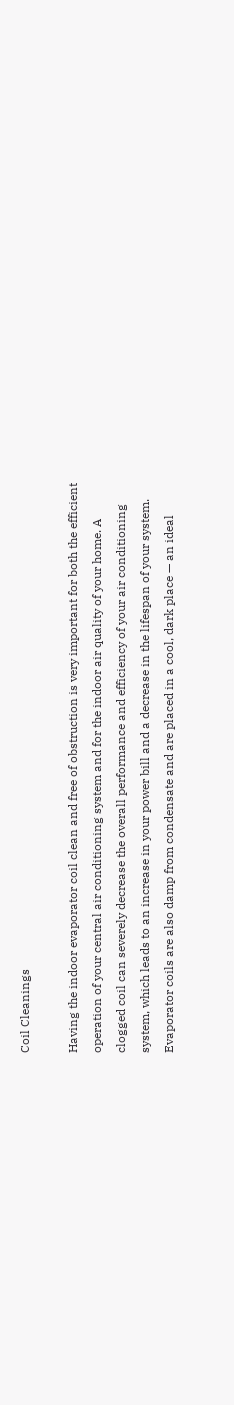Coil Cleanings

Having the indoor evaporator coil clean and free of obstruction is very important for both the efficient operation of your central air conditioning system and for the indoor air quality of your home. A clogged coil can severely decrease the overall performance and efficiency of your air conditioning system, which leads to an increase in your power bill and a decrease in the lifespan of your system. Evaporator coils are also damp from condensate and are placed in a cool, dark place — an ideal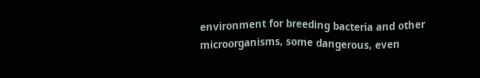environment for breeding bacteria and other microorganisms, some dangerous, even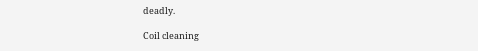deadly.

Coil cleaning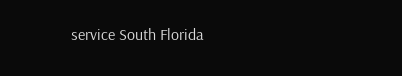service South Florida